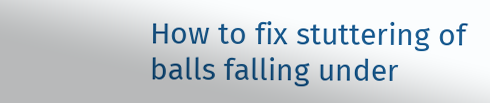How to fix stuttering of balls falling under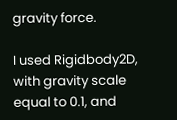gravity force.

I used Rigidbody2D, with gravity scale equal to 0.1, and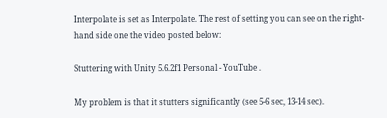Interpolate is set as Interpolate. The rest of setting you can see on the right-hand side one the video posted below:

Stuttering with Unity 5.6.2f1 Personal - YouTube .

My problem is that it stutters significantly (see 5-6 sec, 13-14 sec).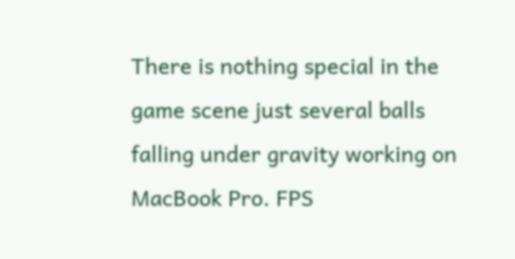There is nothing special in the game scene just several balls falling under gravity working on MacBook Pro. FPS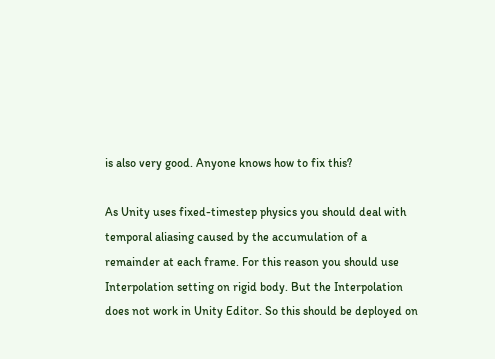is also very good. Anyone knows how to fix this?

As Unity uses fixed-timestep physics you should deal with temporal aliasing caused by the accumulation of a remainder at each frame. For this reason you should use Interpolation setting on rigid body. But the Interpolation does not work in Unity Editor. So this should be deployed on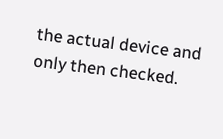the actual device and only then checked.